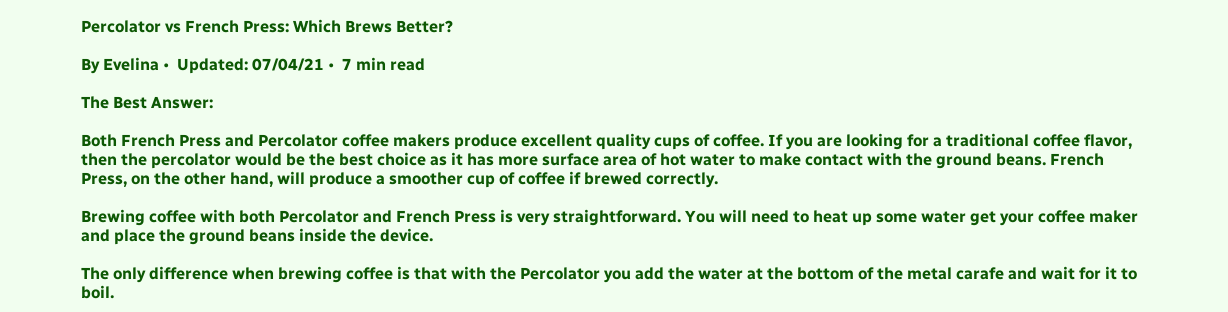Percolator vs French Press: Which Brews Better?

By Evelina •  Updated: 07/04/21 •  7 min read

The Best Answer:

Both French Press and Percolator coffee makers produce excellent quality cups of coffee. If you are looking for a traditional coffee flavor, then the percolator would be the best choice as it has more surface area of hot water to make contact with the ground beans. French Press, on the other hand, will produce a smoother cup of coffee if brewed correctly.

Brewing coffee with both Percolator and French Press is very straightforward. You will need to heat up some water get your coffee maker and place the ground beans inside the device.

The only difference when brewing coffee is that with the Percolator you add the water at the bottom of the metal carafe and wait for it to boil.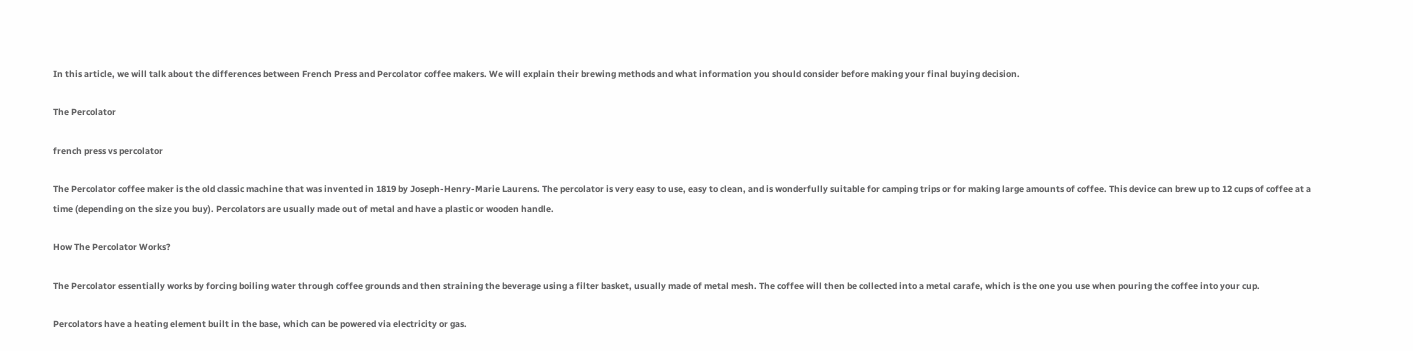In this article, we will talk about the differences between French Press and Percolator coffee makers. We will explain their brewing methods and what information you should consider before making your final buying decision.

The Percolator

french press vs percolator

The Percolator coffee maker is the old classic machine that was invented in 1819 by Joseph-Henry-Marie Laurens. The percolator is very easy to use, easy to clean, and is wonderfully suitable for camping trips or for making large amounts of coffee. This device can brew up to 12 cups of coffee at a time (depending on the size you buy). Percolators are usually made out of metal and have a plastic or wooden handle.

How The Percolator Works?

The Percolator essentially works by forcing boiling water through coffee grounds and then straining the beverage using a filter basket, usually made of metal mesh. The coffee will then be collected into a metal carafe, which is the one you use when pouring the coffee into your cup.

Percolators have a heating element built in the base, which can be powered via electricity or gas.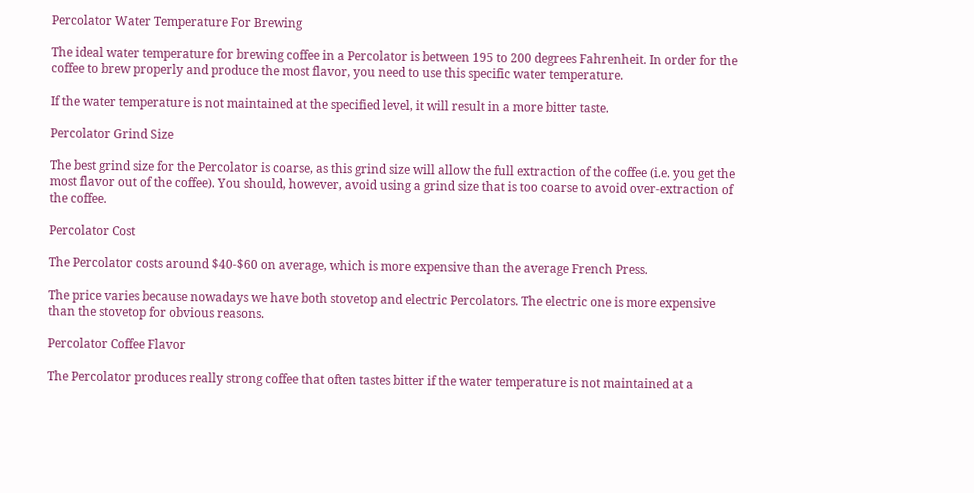Percolator Water Temperature For Brewing

The ideal water temperature for brewing coffee in a Percolator is between 195 to 200 degrees Fahrenheit. In order for the coffee to brew properly and produce the most flavor, you need to use this specific water temperature.

If the water temperature is not maintained at the specified level, it will result in a more bitter taste.

Percolator Grind Size

The best grind size for the Percolator is coarse, as this grind size will allow the full extraction of the coffee (i.e. you get the most flavor out of the coffee). You should, however, avoid using a grind size that is too coarse to avoid over-extraction of the coffee.

Percolator Cost

The Percolator costs around $40-$60 on average, which is more expensive than the average French Press.

The price varies because nowadays we have both stovetop and electric Percolators. The electric one is more expensive than the stovetop for obvious reasons.

Percolator Coffee Flavor

The Percolator produces really strong coffee that often tastes bitter if the water temperature is not maintained at a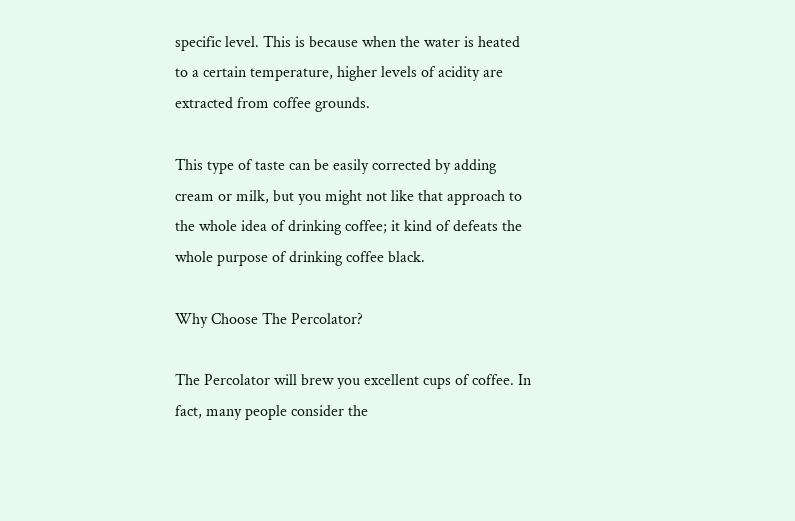specific level. This is because when the water is heated to a certain temperature, higher levels of acidity are extracted from coffee grounds.

This type of taste can be easily corrected by adding cream or milk, but you might not like that approach to the whole idea of drinking coffee; it kind of defeats the whole purpose of drinking coffee black.

Why Choose The Percolator?

The Percolator will brew you excellent cups of coffee. In fact, many people consider the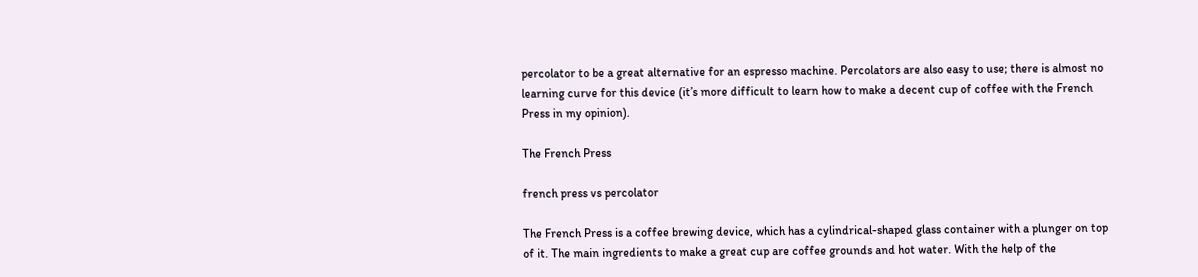percolator to be a great alternative for an espresso machine. Percolators are also easy to use; there is almost no learning curve for this device (it’s more difficult to learn how to make a decent cup of coffee with the French Press in my opinion).

The French Press

french press vs percolator

The French Press is a coffee brewing device, which has a cylindrical-shaped glass container with a plunger on top of it. The main ingredients to make a great cup are coffee grounds and hot water. With the help of the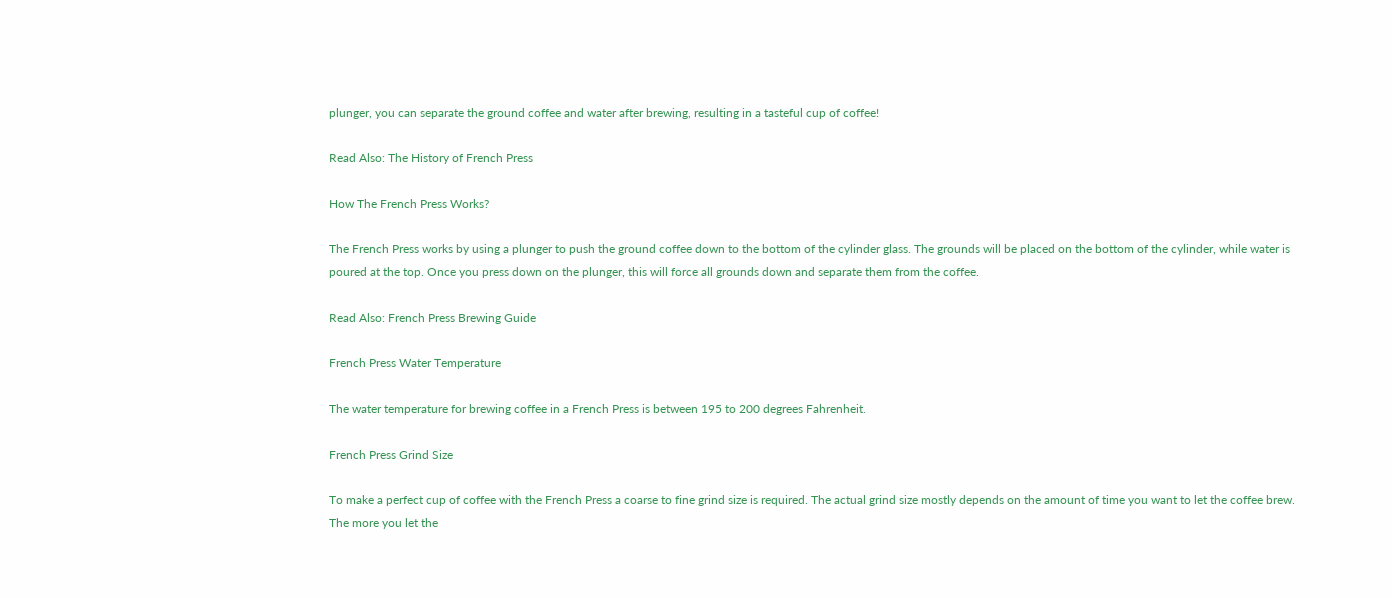plunger, you can separate the ground coffee and water after brewing, resulting in a tasteful cup of coffee!

Read Also: The History of French Press

How The French Press Works?

The French Press works by using a plunger to push the ground coffee down to the bottom of the cylinder glass. The grounds will be placed on the bottom of the cylinder, while water is poured at the top. Once you press down on the plunger, this will force all grounds down and separate them from the coffee.

Read Also: French Press Brewing Guide

French Press Water Temperature

The water temperature for brewing coffee in a French Press is between 195 to 200 degrees Fahrenheit.

French Press Grind Size

To make a perfect cup of coffee with the French Press a coarse to fine grind size is required. The actual grind size mostly depends on the amount of time you want to let the coffee brew. The more you let the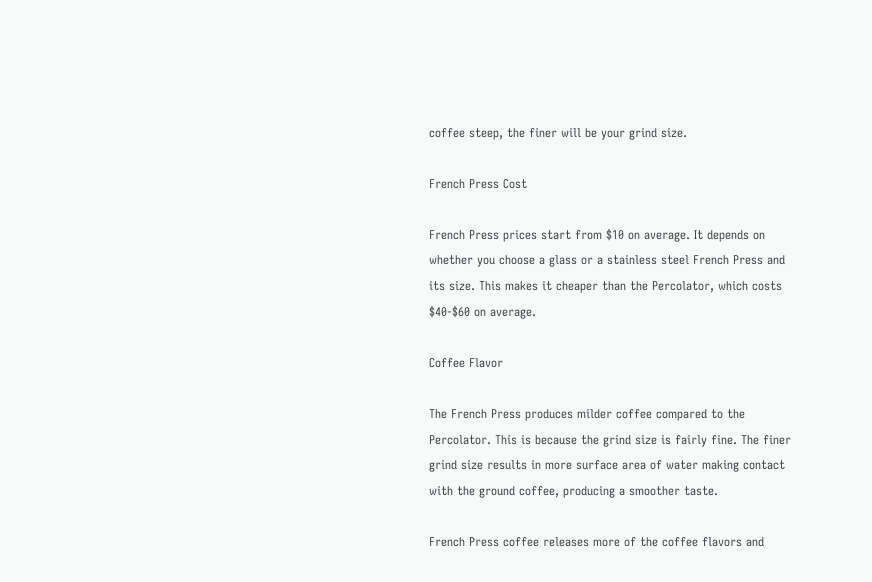coffee steep, the finer will be your grind size.

French Press Cost

French Press prices start from $10 on average. It depends on whether you choose a glass or a stainless steel French Press and its size. This makes it cheaper than the Percolator, which costs $40-$60 on average.

Coffee Flavor

The French Press produces milder coffee compared to the Percolator. This is because the grind size is fairly fine. The finer grind size results in more surface area of water making contact with the ground coffee, producing a smoother taste.

French Press coffee releases more of the coffee flavors and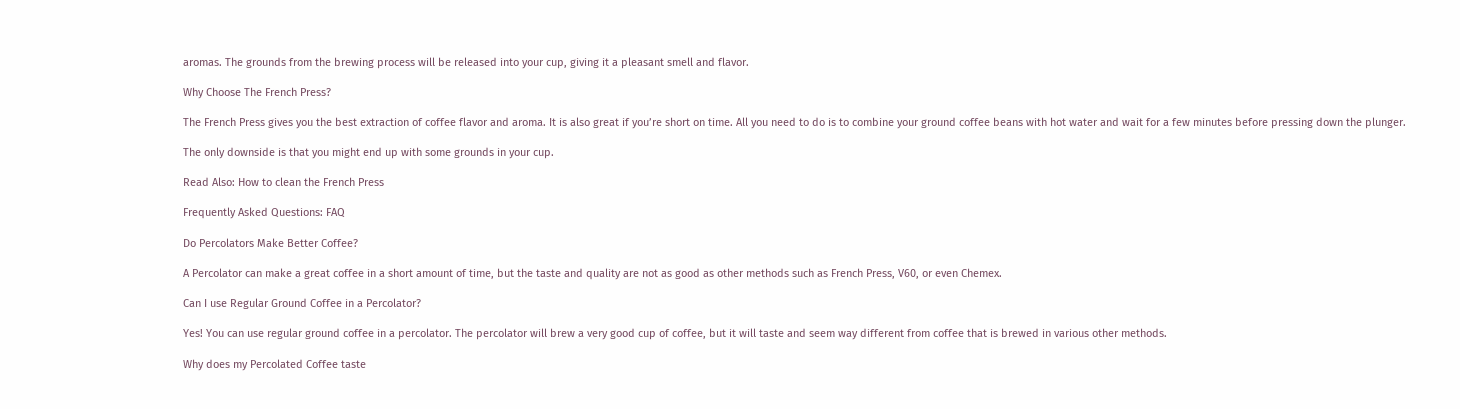aromas. The grounds from the brewing process will be released into your cup, giving it a pleasant smell and flavor.

Why Choose The French Press?

The French Press gives you the best extraction of coffee flavor and aroma. It is also great if you’re short on time. All you need to do is to combine your ground coffee beans with hot water and wait for a few minutes before pressing down the plunger.

The only downside is that you might end up with some grounds in your cup.

Read Also: How to clean the French Press

Frequently Asked Questions: FAQ

Do Percolators Make Better Coffee?

A Percolator can make a great coffee in a short amount of time, but the taste and quality are not as good as other methods such as French Press, V60, or even Chemex.

Can I use Regular Ground Coffee in a Percolator?

Yes! You can use regular ground coffee in a percolator. The percolator will brew a very good cup of coffee, but it will taste and seem way different from coffee that is brewed in various other methods.

Why does my Percolated Coffee taste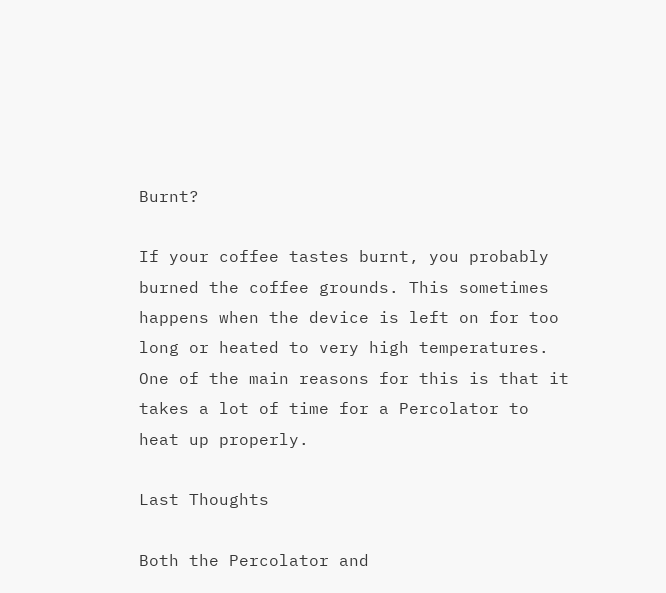Burnt?

If your coffee tastes burnt, you probably burned the coffee grounds. This sometimes happens when the device is left on for too long or heated to very high temperatures. One of the main reasons for this is that it takes a lot of time for a Percolator to heat up properly.

Last Thoughts

Both the Percolator and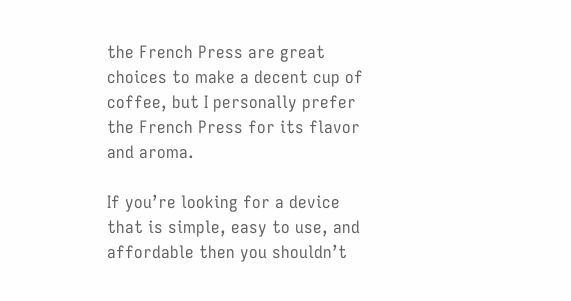the French Press are great choices to make a decent cup of coffee, but I personally prefer the French Press for its flavor and aroma.

If you’re looking for a device that is simple, easy to use, and affordable then you shouldn’t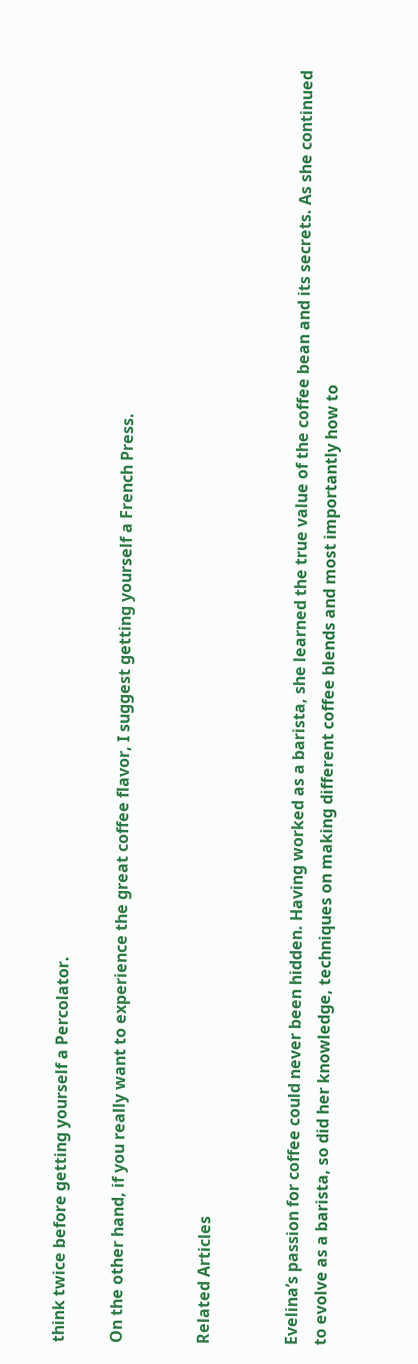think twice before getting yourself a Percolator.

On the other hand, if you really want to experience the great coffee flavor, I suggest getting yourself a French Press.


Related Articles


Evelina’s passion for coffee could never been hidden. Having worked as a barista, she learned the true value of the coffee bean and its secrets. As she continued to evolve as a barista, so did her knowledge, techniques on making different coffee blends and most importantly how to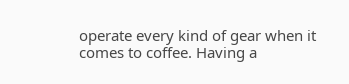operate every kind of gear when it comes to coffee. Having a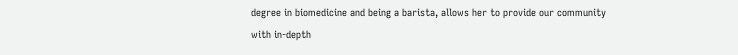degree in biomedicine and being a barista, allows her to provide our community with in-depth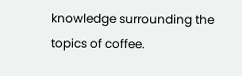knowledge surrounding the topics of coffee.